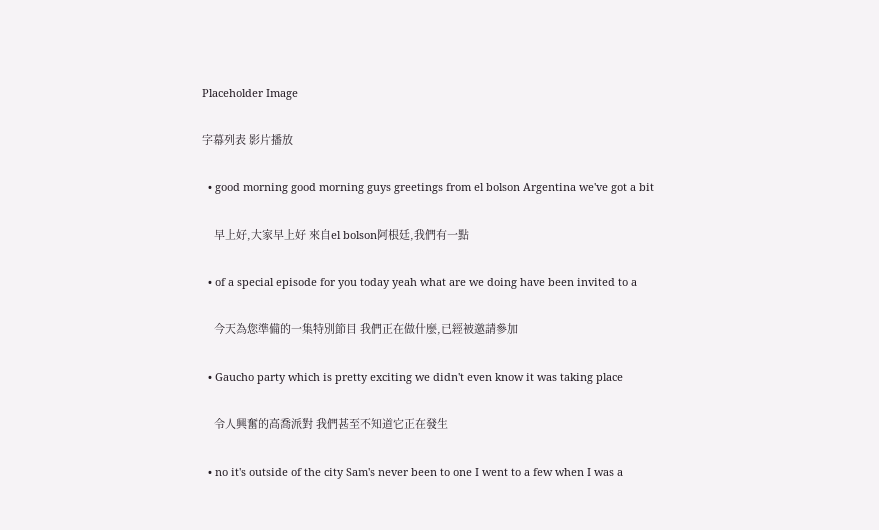Placeholder Image

字幕列表 影片播放

  • good morning good morning guys greetings from el bolson Argentina we've got a bit

    早上好,大家早上好 來自el bolson阿根廷,我們有一點

  • of a special episode for you today yeah what are we doing have been invited to a

    今天為您準備的一集特別節目 我們正在做什麼,已經被邀請參加

  • Gaucho party which is pretty exciting we didn't even know it was taking place

    令人興奮的高喬派對 我們甚至不知道它正在發生

  • no it's outside of the city Sam's never been to one I went to a few when I was a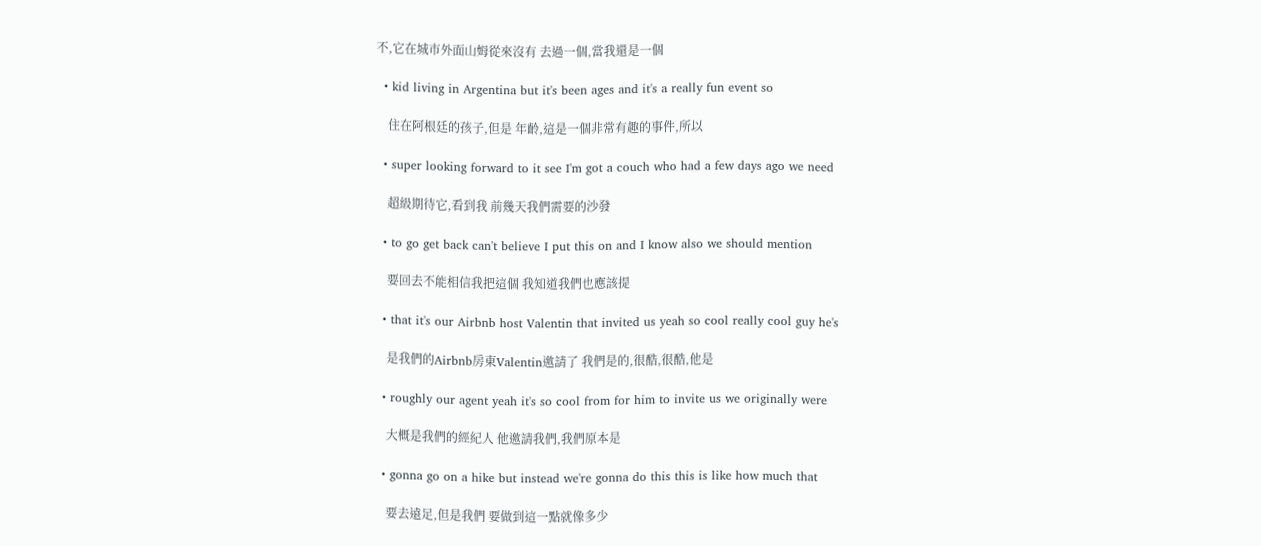不,它在城市外面山姆從來沒有 去過一個,當我還是一個

  • kid living in Argentina but it's been ages and it's a really fun event so

    住在阿根廷的孩子,但是 年齡,這是一個非常有趣的事件,所以

  • super looking forward to it see I'm got a couch who had a few days ago we need

    超級期待它,看到我 前幾天我們需要的沙發

  • to go get back can't believe I put this on and I know also we should mention

    要回去不能相信我把這個 我知道我們也應該提

  • that it's our Airbnb host Valentin that invited us yeah so cool really cool guy he's

    是我們的Airbnb房東Valentin邀請了 我們是的,很酷,很酷,他是

  • roughly our agent yeah it's so cool from for him to invite us we originally were

    大概是我們的經紀人 他邀請我們,我們原本是

  • gonna go on a hike but instead we're gonna do this this is like how much that

    要去遠足,但是我們 要做到這一點就像多少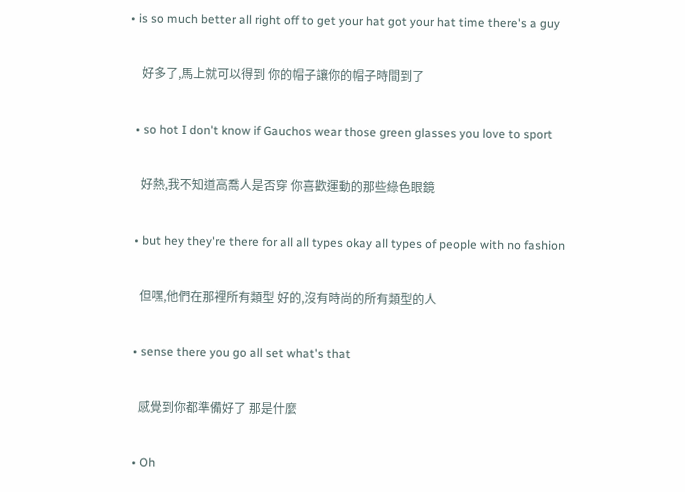• is so much better all right off to get your hat got your hat time there's a guy

    好多了,馬上就可以得到 你的帽子讓你的帽子時間到了

  • so hot I don't know if Gauchos wear those green glasses you love to sport

    好熱,我不知道高喬人是否穿 你喜歡運動的那些綠色眼鏡

  • but hey they're there for all all types okay all types of people with no fashion

    但嘿,他們在那裡所有類型 好的,沒有時尚的所有類型的人

  • sense there you go all set what's that

    感覺到你都準備好了 那是什麼

  • Oh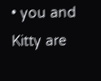• you and Kitty are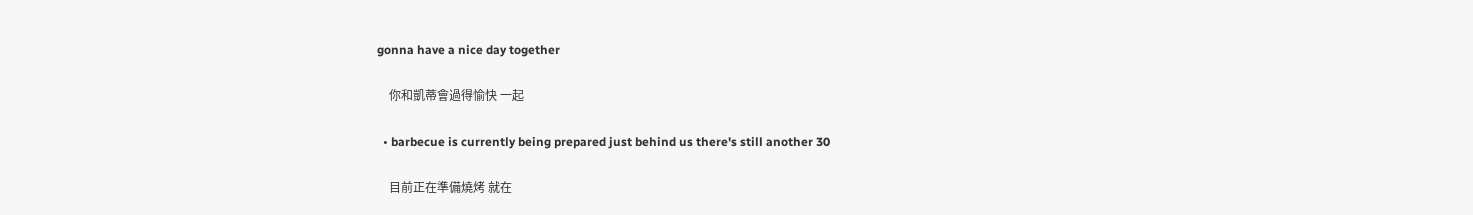gonna have a nice day together

    你和凱蒂會過得愉快 一起

  • barbecue is currently being prepared just behind us there's still another 30

    目前正在準備燒烤 就在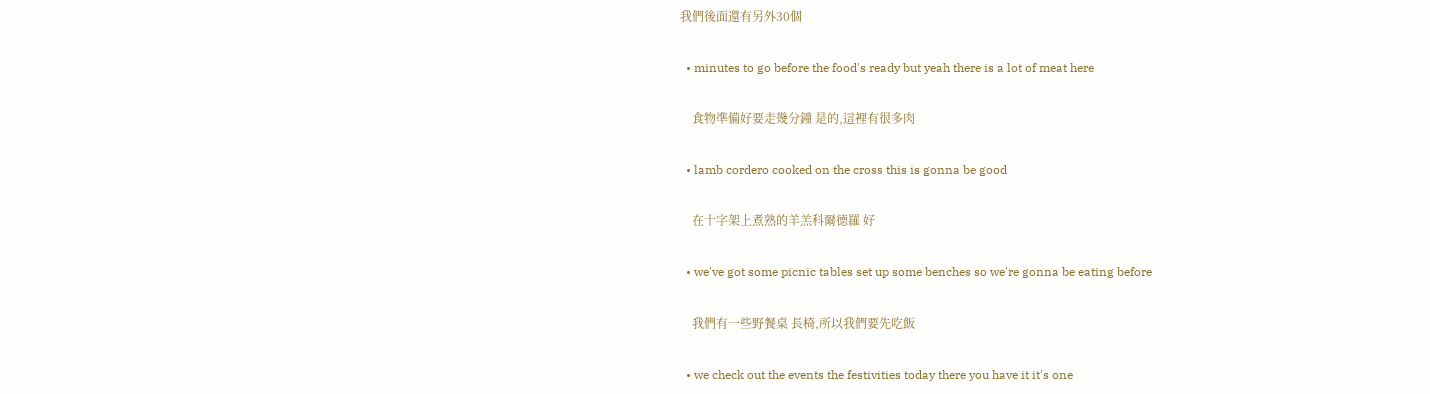我們後面還有另外30個

  • minutes to go before the food's ready but yeah there is a lot of meat here

    食物準備好要走幾分鐘 是的,這裡有很多肉

  • lamb cordero cooked on the cross this is gonna be good

    在十字架上煮熟的羊羔科爾德羅 好

  • we've got some picnic tables set up some benches so we're gonna be eating before

    我們有一些野餐桌 長椅,所以我們要先吃飯

  • we check out the events the festivities today there you have it it's one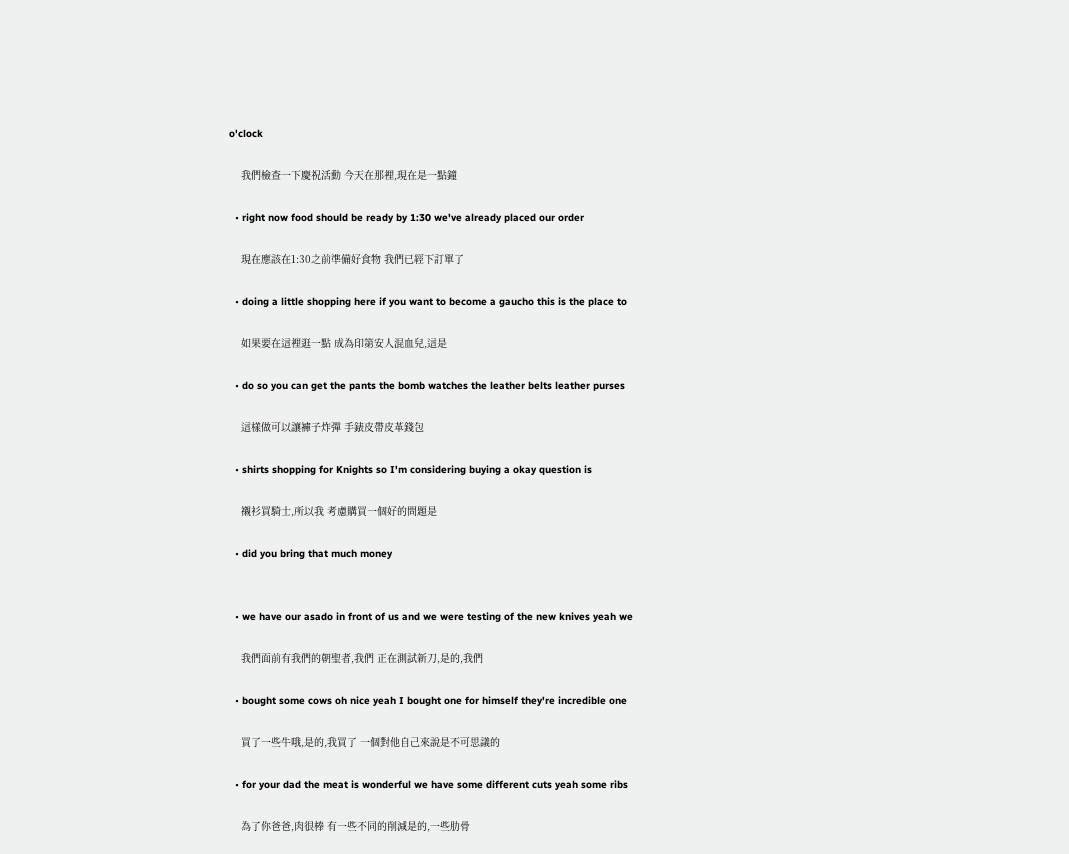o'clock

    我們檢查一下慶祝活動 今天在那裡,現在是一點鐘

  • right now food should be ready by 1:30 we've already placed our order

    現在應該在1:30之前準備好食物 我們已經下訂單了

  • doing a little shopping here if you want to become a gaucho this is the place to

    如果要在這裡逛一點 成為印第安人混血兒,這是

  • do so you can get the pants the bomb watches the leather belts leather purses

    這樣做可以讓褲子炸彈 手錶皮帶皮革錢包

  • shirts shopping for Knights so I'm considering buying a okay question is

    襯衫買騎士,所以我 考慮購買一個好的問題是

  • did you bring that much money


  • we have our asado in front of us and we were testing of the new knives yeah we

    我們面前有我們的朝聖者,我們 正在測試新刀,是的,我們

  • bought some cows oh nice yeah I bought one for himself they're incredible one

    買了一些牛哦,是的,我買了 一個對他自己來說是不可思議的

  • for your dad the meat is wonderful we have some different cuts yeah some ribs

    為了你爸爸,肉很棒 有一些不同的削減是的,一些肋骨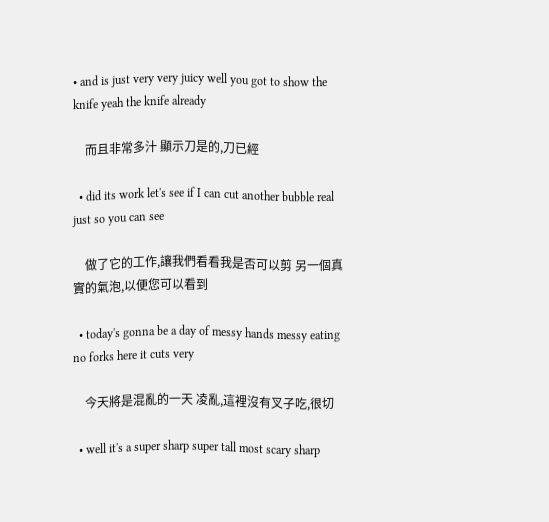• and is just very very juicy well you got to show the knife yeah the knife already

    而且非常多汁 顯示刀是的,刀已經

  • did its work let's see if I can cut another bubble real just so you can see

    做了它的工作,讓我們看看我是否可以剪 另一個真實的氣泡,以便您可以看到

  • today's gonna be a day of messy hands messy eating no forks here it cuts very

    今天將是混亂的一天 凌亂,這裡沒有叉子吃,很切

  • well it's a super sharp super tall most scary sharp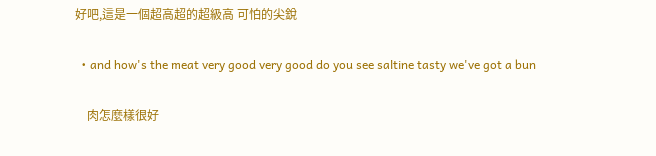好吧,這是一個超高超的超級高 可怕的尖銳

  • and how's the meat very good very good do you see saltine tasty we've got a bun

    肉怎麼樣很好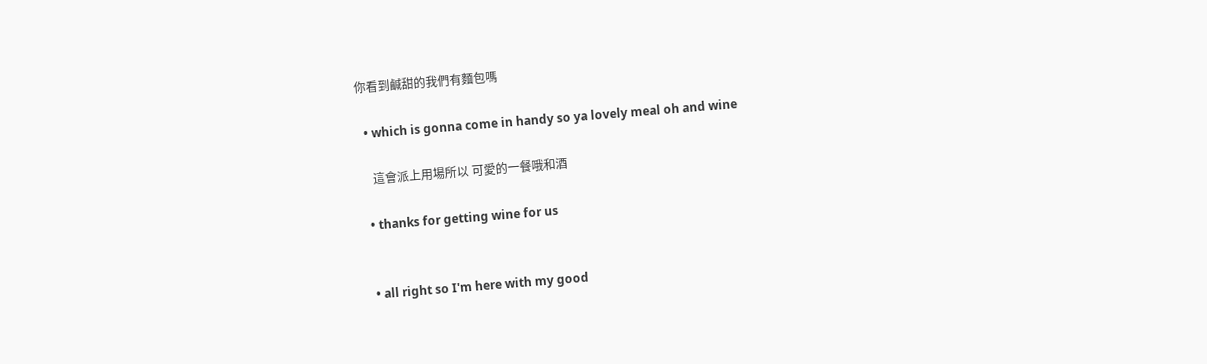你看到鹹甜的我們有麵包嗎

  • which is gonna come in handy so ya lovely meal oh and wine

    這會派上用場所以 可愛的一餐哦和酒

  • thanks for getting wine for us


  • all right so I'm here with my good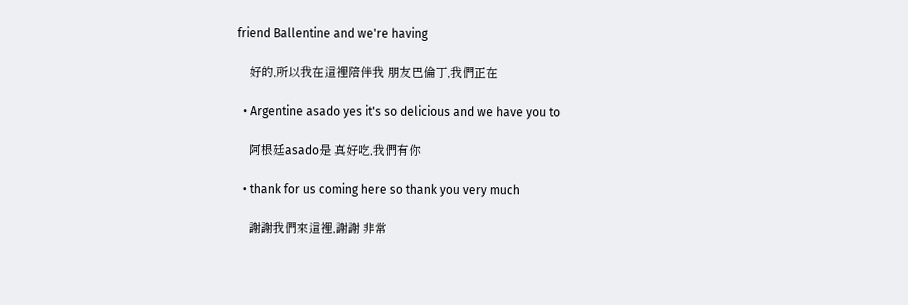friend Ballentine and we're having

    好的,所以我在這裡陪伴我 朋友巴倫丁,我們正在

  • Argentine asado yes it's so delicious and we have you to

    阿根廷asado是 真好吃,我們有你

  • thank for us coming here so thank you very much

    謝謝我們來這裡,謝謝 非常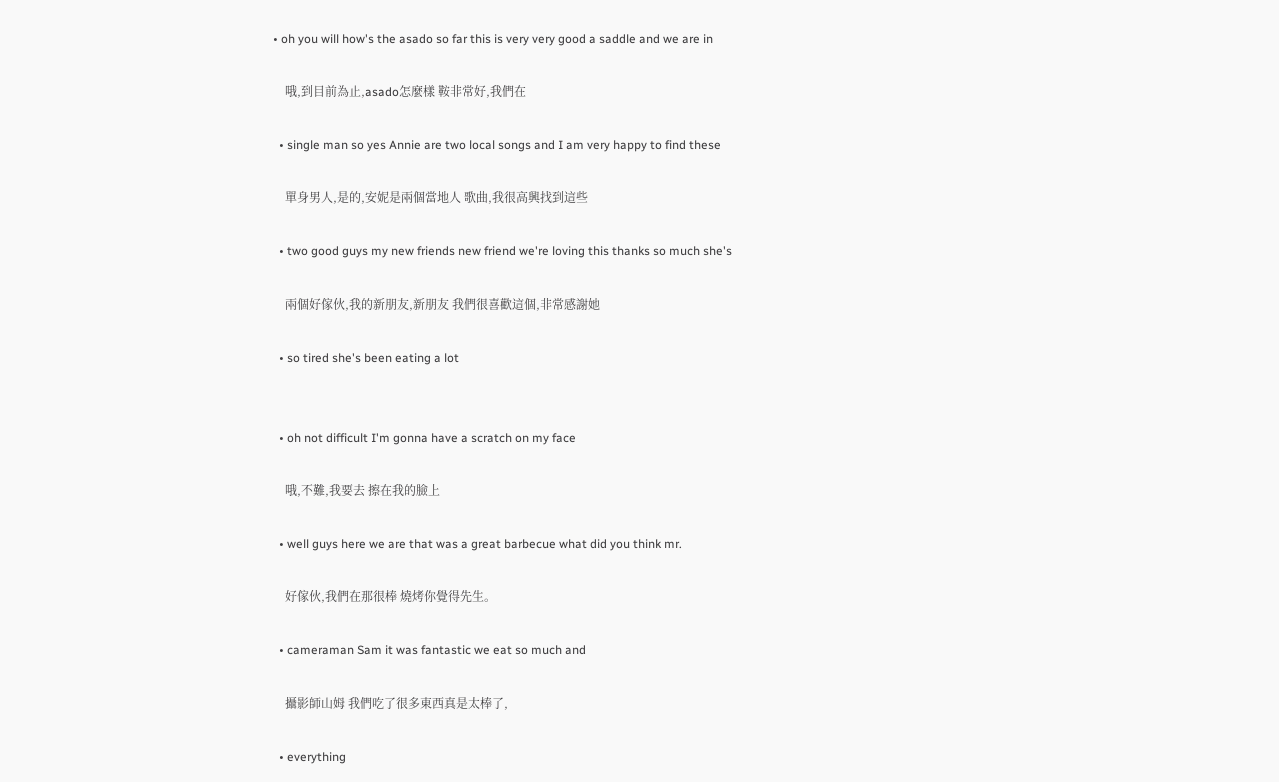• oh you will how's the asado so far this is very very good a saddle and we are in

    哦,到目前為止,asado怎麼樣 鞍非常好,我們在

  • single man so yes Annie are two local songs and I am very happy to find these

    單身男人,是的,安妮是兩個當地人 歌曲,我很高興找到這些

  • two good guys my new friends new friend we're loving this thanks so much she's

    兩個好傢伙,我的新朋友,新朋友 我們很喜歡這個,非常感謝她

  • so tired she's been eating a lot


  • oh not difficult I'm gonna have a scratch on my face

    哦,不難,我要去 擦在我的臉上

  • well guys here we are that was a great barbecue what did you think mr.

    好傢伙,我們在那很棒 燒烤你覺得先生。

  • cameraman Sam it was fantastic we eat so much and

    攝影師山姆 我們吃了很多東西真是太棒了,

  • everything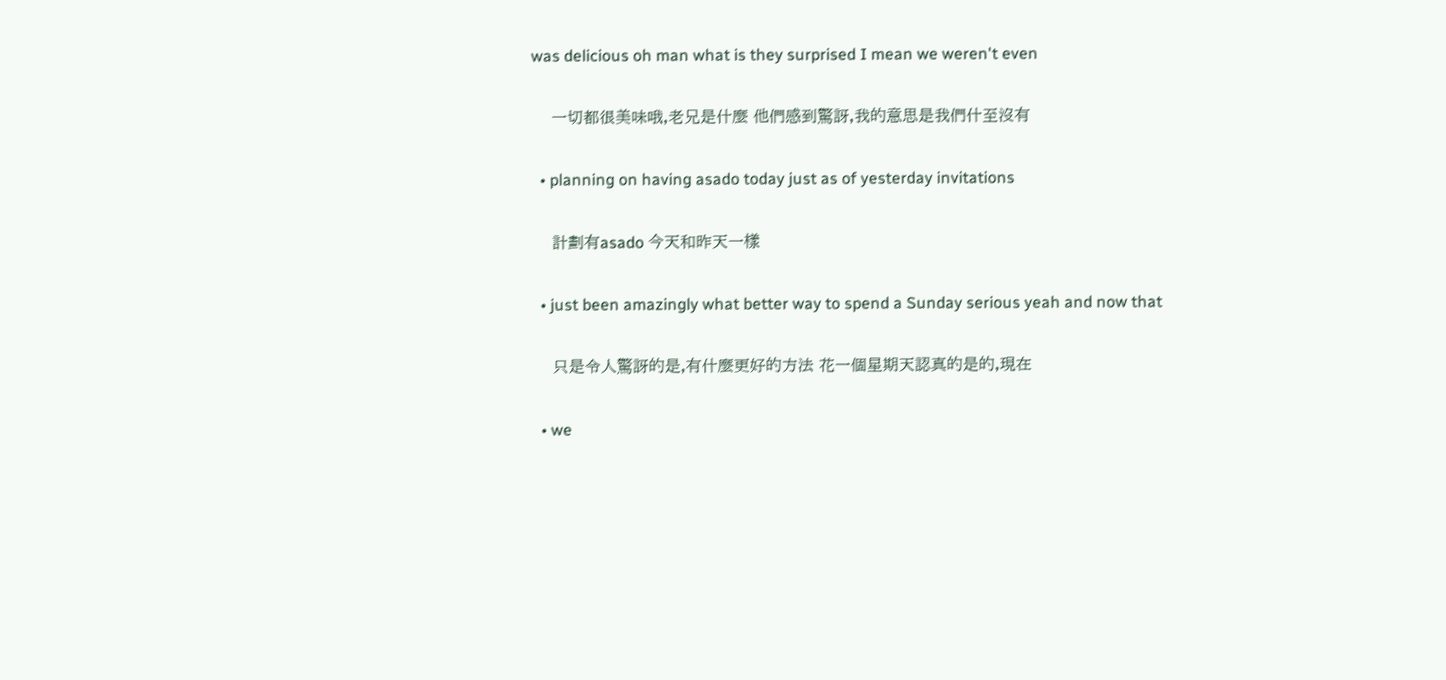was delicious oh man what is they surprised I mean we weren't even

    一切都很美味哦,老兄是什麼 他們感到驚訝,我的意思是我們什至沒有

  • planning on having asado today just as of yesterday invitations

    計劃有asado 今天和昨天一樣

  • just been amazingly what better way to spend a Sunday serious yeah and now that

    只是令人驚訝的是,有什麼更好的方法 花一個星期天認真的是的,現在

  • we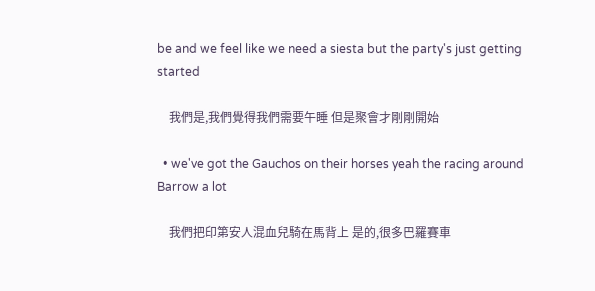be and we feel like we need a siesta but the party's just getting started

    我們是,我們覺得我們需要午睡 但是聚會才剛剛開始

  • we've got the Gauchos on their horses yeah the racing around Barrow a lot

    我們把印第安人混血兒騎在馬背上 是的,很多巴羅賽車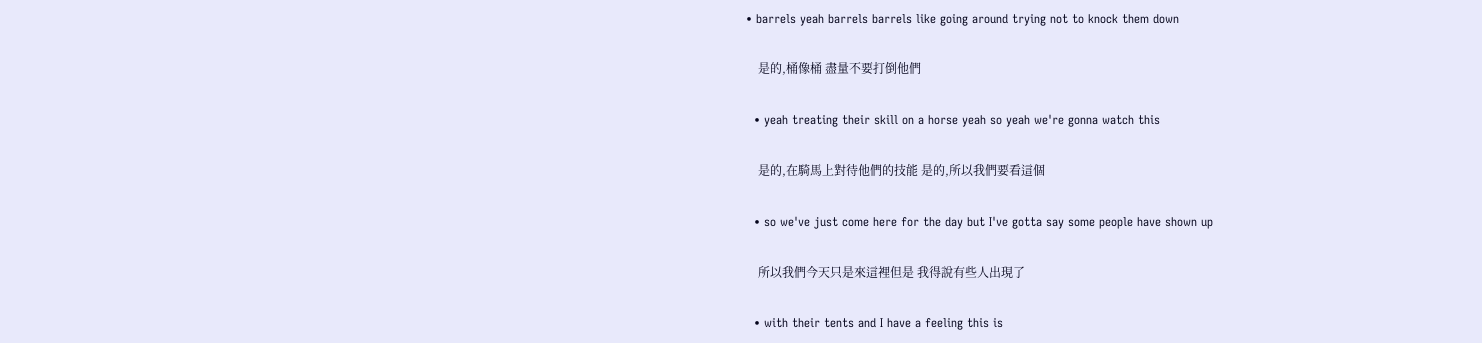• barrels yeah barrels barrels like going around trying not to knock them down

    是的,桶像桶 盡量不要打倒他們

  • yeah treating their skill on a horse yeah so yeah we're gonna watch this

    是的,在騎馬上對待他們的技能 是的,所以我們要看這個

  • so we've just come here for the day but I've gotta say some people have shown up

    所以我們今天只是來這裡但是 我得說有些人出現了

  • with their tents and I have a feeling this is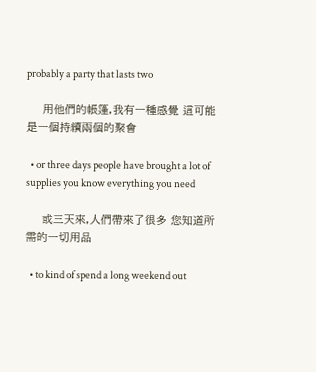probably a party that lasts two

    用他們的帳篷,我有一種感覺 這可能是一個持續兩個的聚會

  • or three days people have brought a lot of supplies you know everything you need

    或三天來,人們帶來了很多 您知道所需的一切用品

  • to kind of spend a long weekend out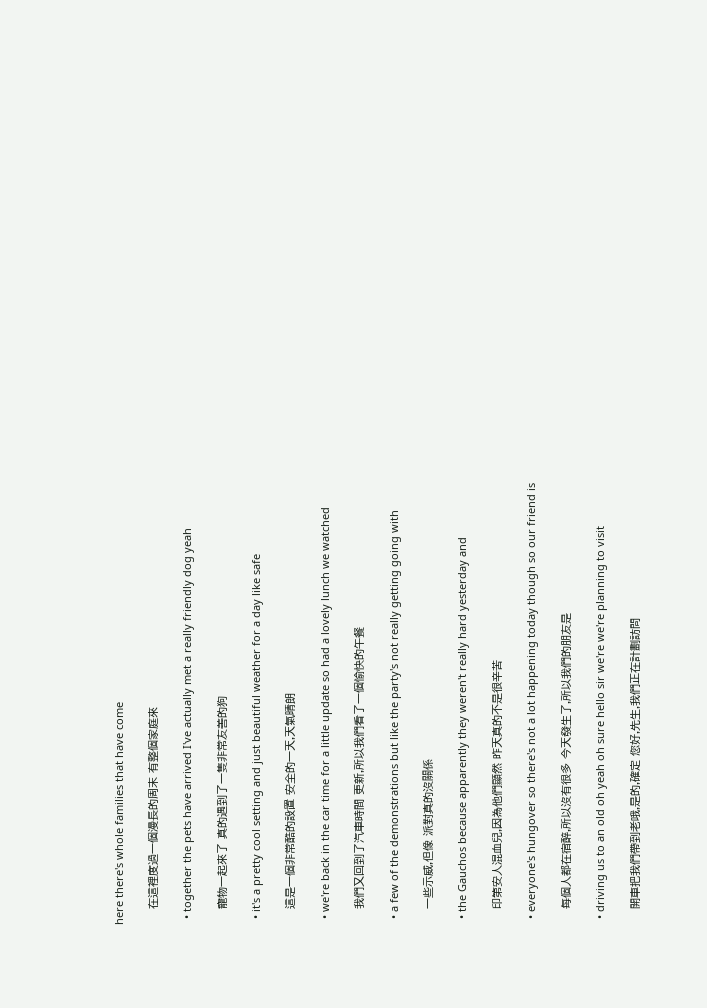here there's whole families that have come

    在這裡度過一個漫長的周末 有整個家庭來

  • together the pets have arrived I've actually met a really friendly dog yeah

    寵物一起來了 真的遇到了一隻非常友善的狗

  • it's a pretty cool setting and just beautiful weather for a day like safe

    這是一個非常酷的設置 安全的一天,天氣晴朗

  • we're back in the car time for a little update so had a lovely lunch we watched

    我們又回到了汽車時間 更新,所以我們看了一個愉快的午餐

  • a few of the demonstrations but like the party's not really getting going with

    一些示威,但像 派對真的沒關係

  • the Gauchos because apparently they weren't really hard yesterday and

    印第安人混血兒,因為他們顯然 昨天真的不是很辛苦

  • everyone's hungover so there's not a lot happening today though so our friend is

    每個人都在宿醉,所以沒有很多 今天發生了,所以我們的朋友是

  • driving us to an old oh yeah oh sure hello sir we're we're planning to visit

    開車把我們帶到老哦,是的,確定 您好,先生,我們正在計劃訪問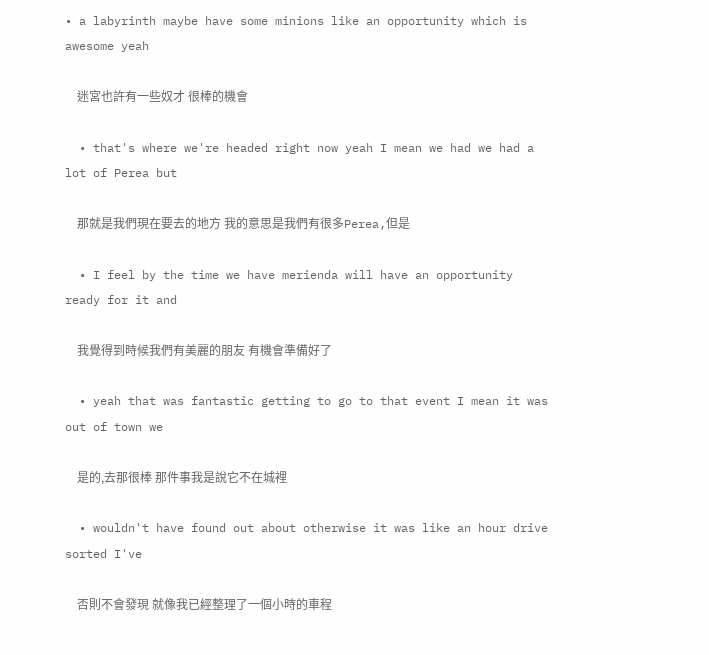• a labyrinth maybe have some minions like an opportunity which is awesome yeah

    迷宮也許有一些奴才 很棒的機會

  • that's where we're headed right now yeah I mean we had we had a lot of Perea but

    那就是我們現在要去的地方 我的意思是我們有很多Perea,但是

  • I feel by the time we have merienda will have an opportunity ready for it and

    我覺得到時候我們有美麗的朋友 有機會準備好了

  • yeah that was fantastic getting to go to that event I mean it was out of town we

    是的,去那很棒 那件事我是說它不在城裡

  • wouldn't have found out about otherwise it was like an hour drive sorted I've

    否則不會發現 就像我已經整理了一個小時的車程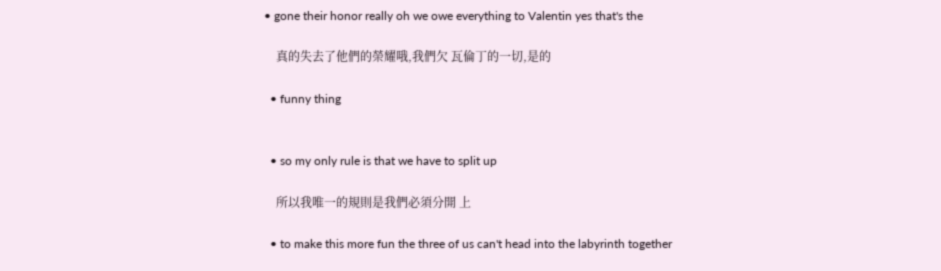• gone their honor really oh we owe everything to Valentin yes that's the

    真的失去了他們的榮耀哦,我們欠 瓦倫丁的一切,是的

  • funny thing


  • so my only rule is that we have to split up

    所以我唯一的規則是我們必須分開 上

  • to make this more fun the three of us can't head into the labyrinth together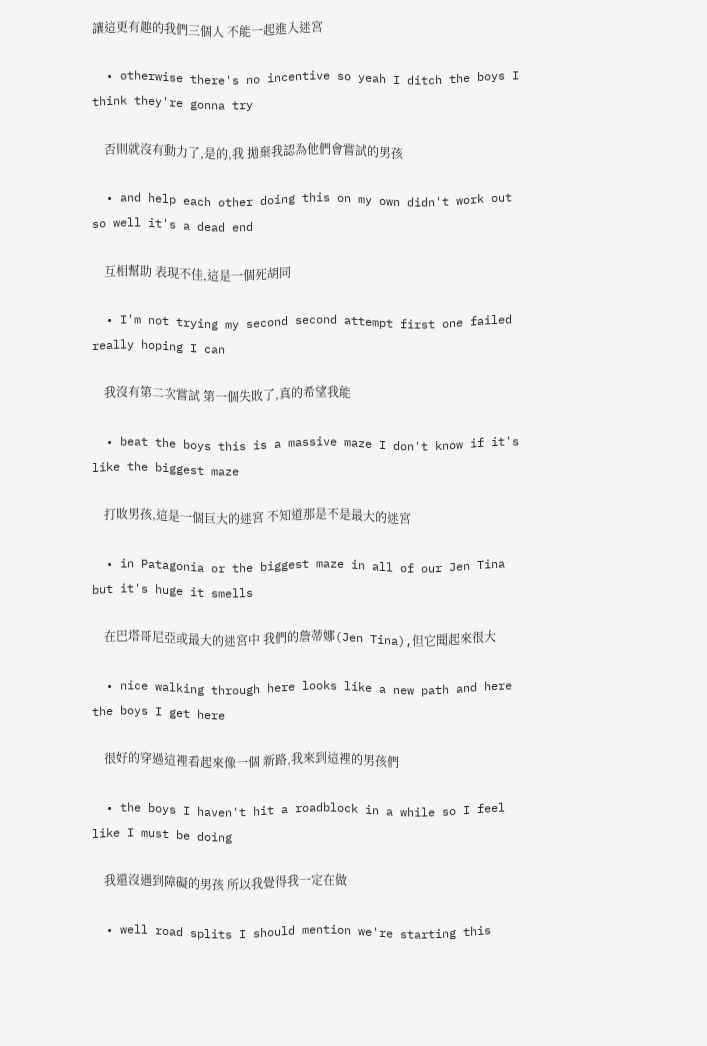讓這更有趣的我們三個人 不能一起進入迷宮

  • otherwise there's no incentive so yeah I ditch the boys I think they're gonna try

    否則就沒有動力了,是的,我 拋棄我認為他們會嘗試的男孩

  • and help each other doing this on my own didn't work out so well it's a dead end

    互相幫助 表現不佳,這是一個死胡同

  • I'm not trying my second second attempt first one failed really hoping I can

    我沒有第二次嘗試 第一個失敗了,真的希望我能

  • beat the boys this is a massive maze I don't know if it's like the biggest maze

    打敗男孩,這是一個巨大的迷宮 不知道那是不是最大的迷宮

  • in Patagonia or the biggest maze in all of our Jen Tina but it's huge it smells

    在巴塔哥尼亞或最大的迷宮中 我們的詹蒂娜(Jen Tina),但它聞起來很大

  • nice walking through here looks like a new path and here the boys I get here

    很好的穿過這裡看起來像一個 新路,我來到這裡的男孩們

  • the boys I haven't hit a roadblock in a while so I feel like I must be doing

    我還沒遇到障礙的男孩 所以我覺得我一定在做

  • well road splits I should mention we're starting this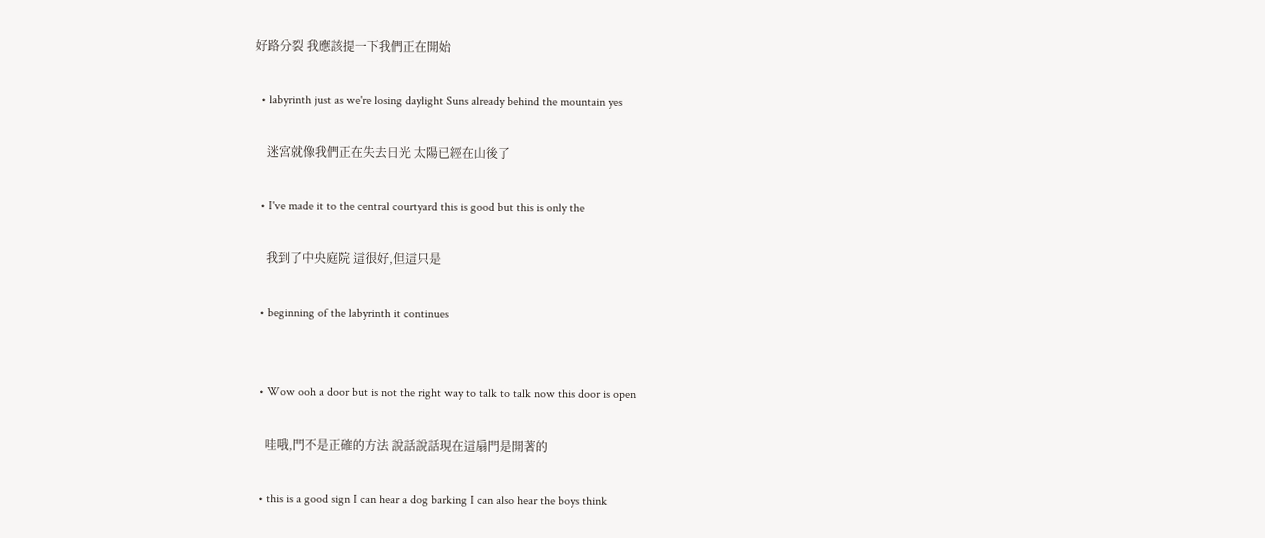好路分裂 我應該提一下我們正在開始

  • labyrinth just as we're losing daylight Suns already behind the mountain yes

    迷宮就像我們正在失去日光 太陽已經在山後了

  • I've made it to the central courtyard this is good but this is only the

    我到了中央庭院 這很好,但這只是

  • beginning of the labyrinth it continues


  • Wow ooh a door but is not the right way to talk to talk now this door is open

    哇哦,門不是正確的方法 說話說話現在這扇門是開著的

  • this is a good sign I can hear a dog barking I can also hear the boys think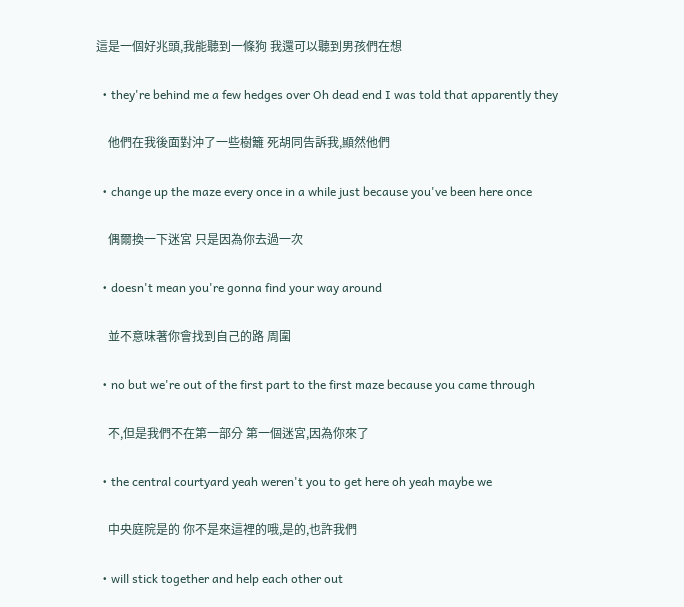這是一個好兆頭,我能聽到一條狗 我還可以聽到男孩們在想

  • they're behind me a few hedges over Oh dead end I was told that apparently they

    他們在我後面對沖了一些樹籬 死胡同告訴我,顯然他們

  • change up the maze every once in a while just because you've been here once

    偶爾換一下迷宮 只是因為你去過一次

  • doesn't mean you're gonna find your way around

    並不意味著你會找到自己的路 周圍

  • no but we're out of the first part to the first maze because you came through

    不,但是我們不在第一部分 第一個迷宮,因為你來了

  • the central courtyard yeah weren't you to get here oh yeah maybe we

    中央庭院是的 你不是來這裡的哦,是的,也許我們

  • will stick together and help each other out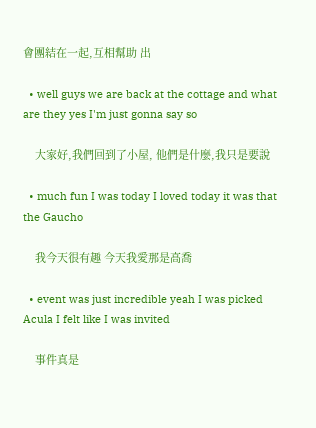會團結在一起,互相幫助 出

  • well guys we are back at the cottage and what are they yes I'm just gonna say so

    大家好,我們回到了小屋, 他們是什麼,我只是要說

  • much fun I was today I loved today it was that the Gaucho

    我今天很有趣 今天我愛那是高喬

  • event was just incredible yeah I was picked Acula I felt like I was invited

    事件真是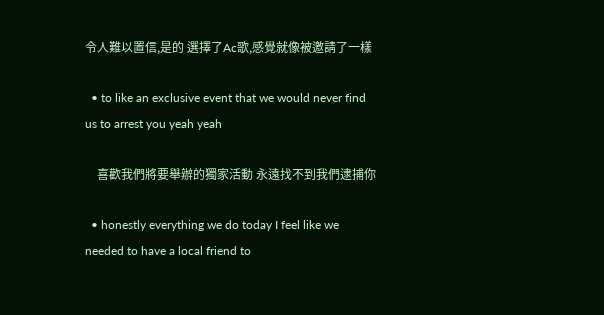令人難以置信,是的 選擇了Ac歌,感覺就像被邀請了一樣

  • to like an exclusive event that we would never find us to arrest you yeah yeah

    喜歡我們將要舉辦的獨家活動 永遠找不到我們逮捕你

  • honestly everything we do today I feel like we needed to have a local friend to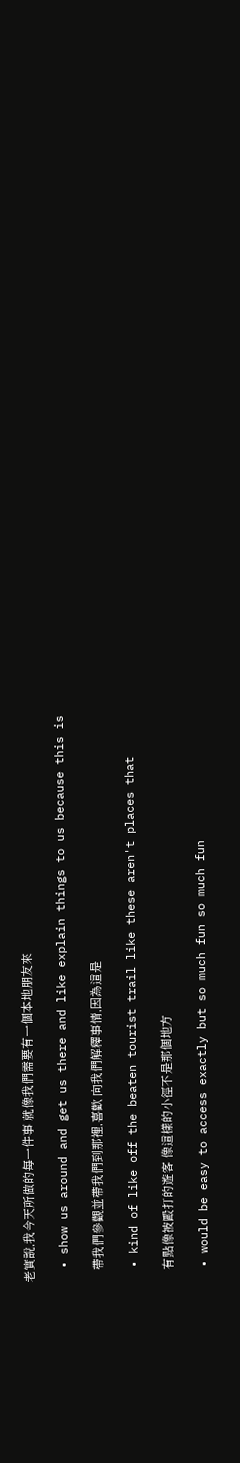老實說,我今天所做的每一件事 就像我們需要有一個本地朋友來

  • show us around and get us there and like explain things to us because this is

    帶我們參觀並帶我們到那裡,喜歡 向我們解釋事情,因為這是

  • kind of like off the beaten tourist trail like these aren't places that

    有點像被毆打的遊客 像這樣的小徑不是那個地方

  • would be easy to access exactly but so much fun so much fun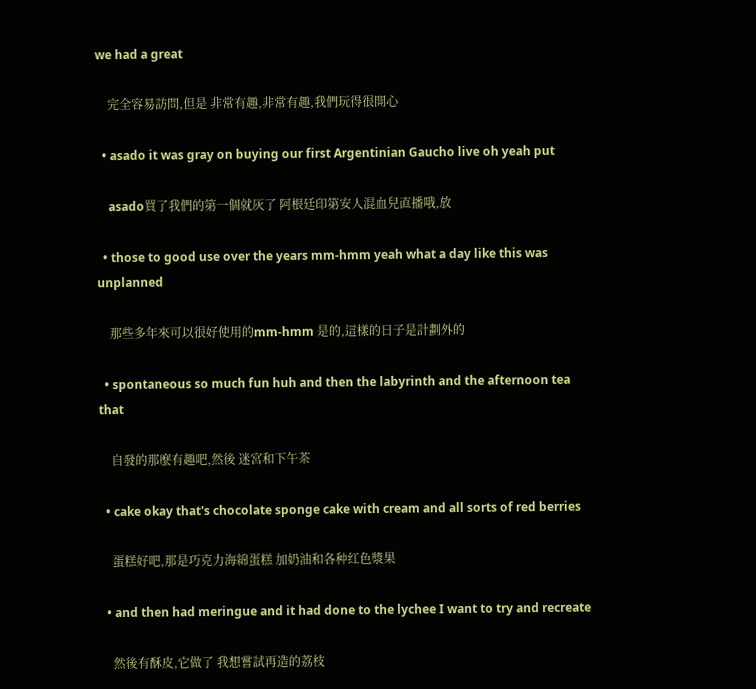we had a great

    完全容易訪問,但是 非常有趣,非常有趣,我們玩得很開心

  • asado it was gray on buying our first Argentinian Gaucho live oh yeah put

    asado買了我們的第一個就灰了 阿根廷印第安人混血兒直播哦,放

  • those to good use over the years mm-hmm yeah what a day like this was unplanned

    那些多年來可以很好使用的mm-hmm 是的,這樣的日子是計劃外的

  • spontaneous so much fun huh and then the labyrinth and the afternoon tea that

    自發的那麼有趣吧,然後 迷宮和下午茶

  • cake okay that's chocolate sponge cake with cream and all sorts of red berries

    蛋糕好吧,那是巧克力海綿蛋糕 加奶油和各种红色漿果

  • and then had meringue and it had done to the lychee I want to try and recreate

    然後有酥皮,它做了 我想嘗試再造的荔枝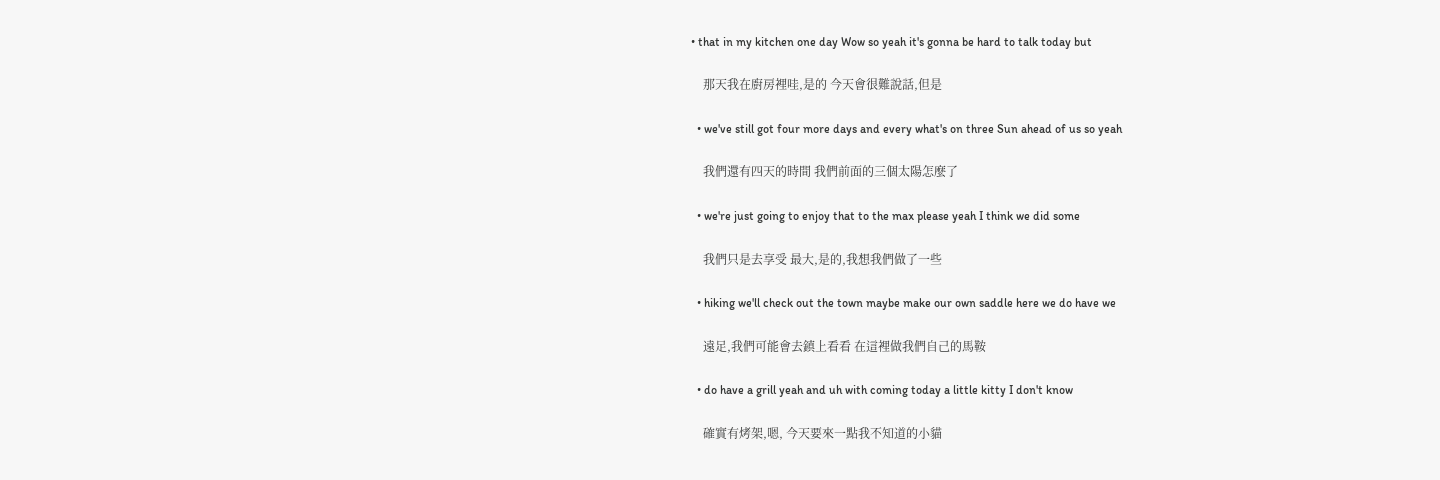• that in my kitchen one day Wow so yeah it's gonna be hard to talk today but

    那天我在廚房裡哇,是的 今天會很難說話,但是

  • we've still got four more days and every what's on three Sun ahead of us so yeah

    我們還有四天的時間 我們前面的三個太陽怎麼了

  • we're just going to enjoy that to the max please yeah I think we did some

    我們只是去享受 最大,是的,我想我們做了一些

  • hiking we'll check out the town maybe make our own saddle here we do have we

    遠足,我們可能會去鎮上看看 在這裡做我們自己的馬鞍

  • do have a grill yeah and uh with coming today a little kitty I don't know

    確實有烤架,嗯, 今天要來一點我不知道的小貓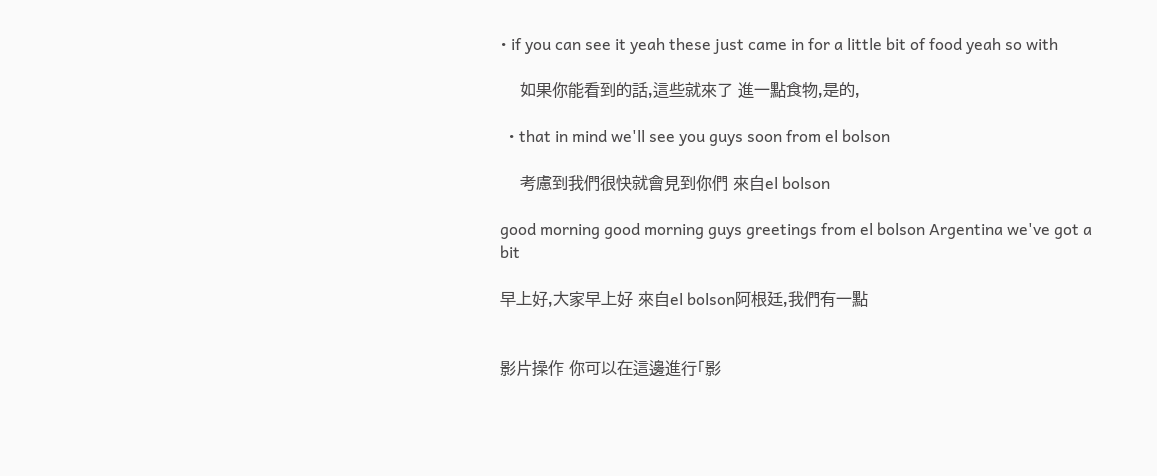• if you can see it yeah these just came in for a little bit of food yeah so with

    如果你能看到的話,這些就來了 進一點食物,是的,

  • that in mind we'll see you guys soon from el bolson

    考慮到我們很快就會見到你們 來自el bolson

good morning good morning guys greetings from el bolson Argentina we've got a bit

早上好,大家早上好 來自el bolson阿根廷,我們有一點


影片操作 你可以在這邊進行「影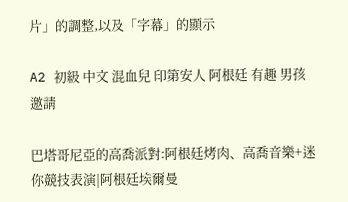片」的調整,以及「字幕」的顯示

A2 初級 中文 混血兒 印第安人 阿根廷 有趣 男孩 邀請

巴塔哥尼亞的高喬派對:阿根廷烤肉、高喬音樂+迷你競技表演|阿根廷埃爾曼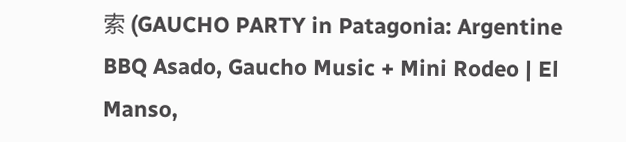索 (GAUCHO PARTY in Patagonia: Argentine BBQ Asado, Gaucho Music + Mini Rodeo | El Manso,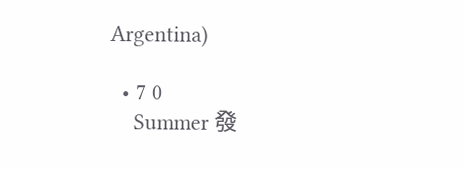Argentina)

  • 7 0
    Summer 發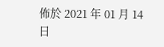佈於 2021 年 01 月 14 日